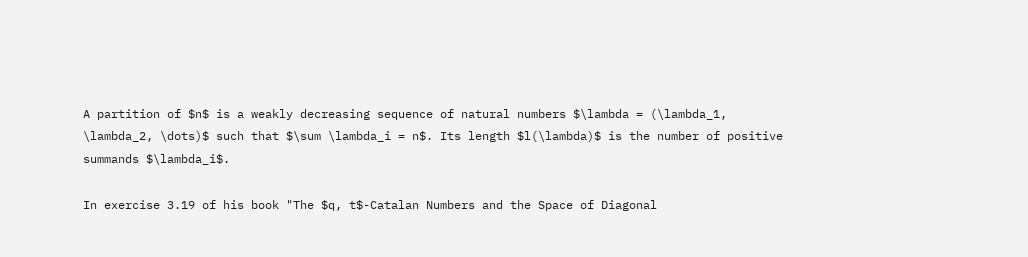A partition of $n$ is a weakly decreasing sequence of natural numbers $\lambda = (\lambda_1, \lambda_2, \dots)$ such that $\sum \lambda_i = n$. Its length $l(\lambda)$ is the number of positive summands $\lambda_i$.

In exercise 3.19 of his book "The $q, t$-Catalan Numbers and the Space of Diagonal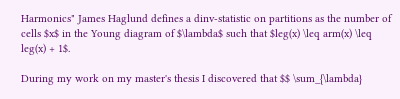Harmonics" James Haglund defines a dinv-statistic on partitions as the number of cells $x$ in the Young diagram of $\lambda$ such that $leg(x) \leq arm(x) \leq leg(x) + 1$.

During my work on my master's thesis I discovered that $$ \sum_{\lambda}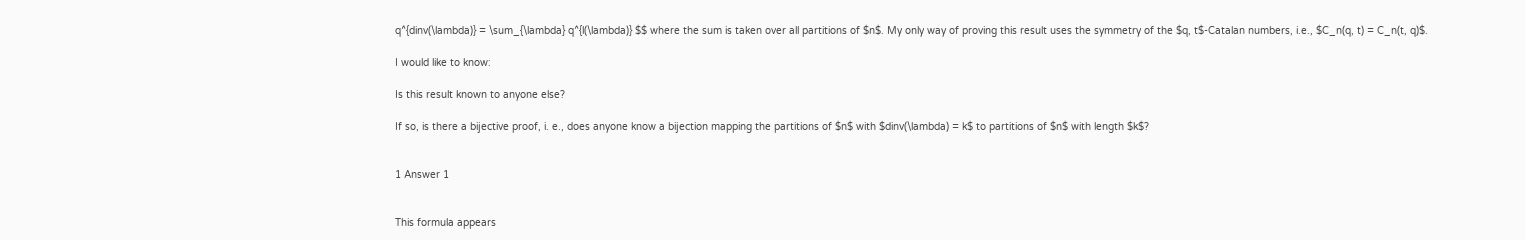q^{dinv(\lambda)} = \sum_{\lambda} q^{l(\lambda)} $$ where the sum is taken over all partitions of $n$. My only way of proving this result uses the symmetry of the $q, t$-Catalan numbers, i.e., $C_n(q, t) = C_n(t, q)$.

I would like to know:

Is this result known to anyone else?

If so, is there a bijective proof, i. e., does anyone know a bijection mapping the partitions of $n$ with $dinv(\lambda) = k$ to partitions of $n$ with length $k$?


1 Answer 1


This formula appears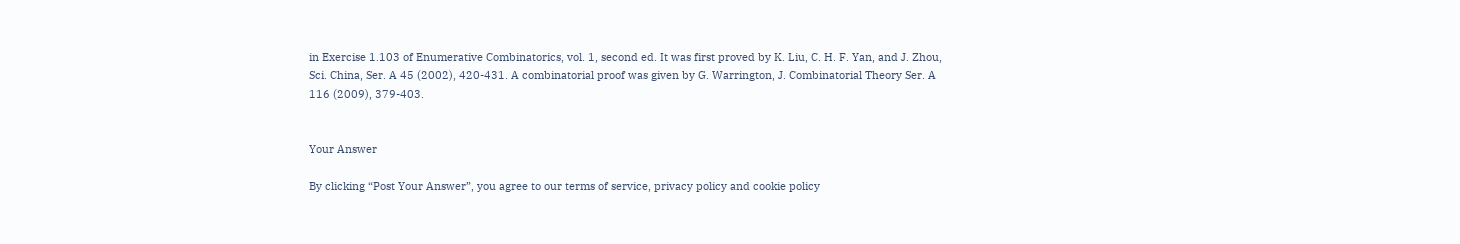in Exercise 1.103 of Enumerative Combinatorics, vol. 1, second ed. It was first proved by K. Liu, C. H. F. Yan, and J. Zhou, Sci. China, Ser. A 45 (2002), 420-431. A combinatorial proof was given by G. Warrington, J. Combinatorial Theory Ser. A 116 (2009), 379-403.


Your Answer

By clicking “Post Your Answer”, you agree to our terms of service, privacy policy and cookie policy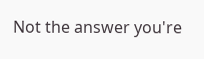Not the answer you're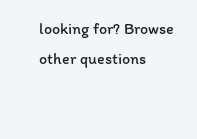looking for? Browse other questions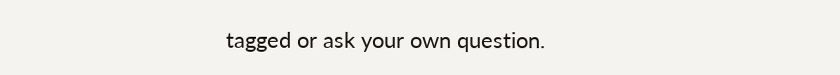tagged or ask your own question.